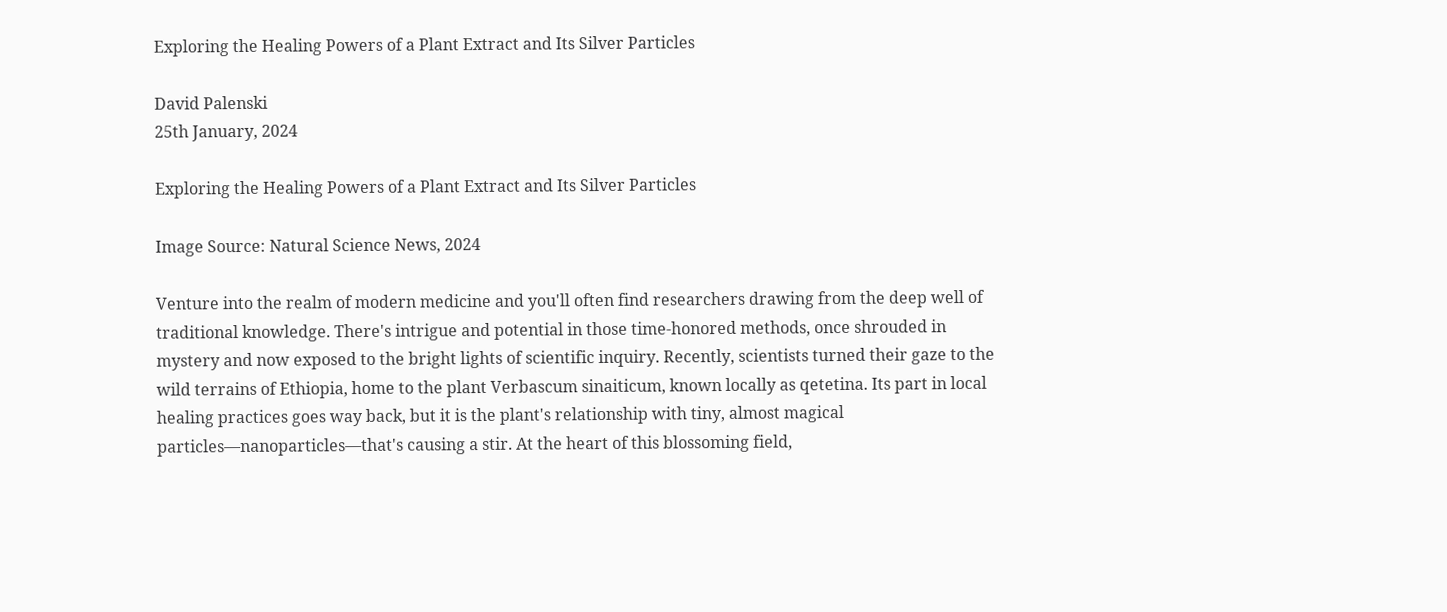Exploring the Healing Powers of a Plant Extract and Its Silver Particles

David Palenski
25th January, 2024

Exploring the Healing Powers of a Plant Extract and Its Silver Particles

Image Source: Natural Science News, 2024

Venture into the realm of modern medicine and you'll often find researchers drawing from the deep well of traditional knowledge. There's intrigue and potential in those time-honored methods, once shrouded in mystery and now exposed to the bright lights of scientific inquiry. Recently, scientists turned their gaze to the wild terrains of Ethiopia, home to the plant Verbascum sinaiticum, known locally as qetetina. Its part in local healing practices goes way back, but it is the plant's relationship with tiny, almost magical particles—nanoparticles—that's causing a stir. At the heart of this blossoming field,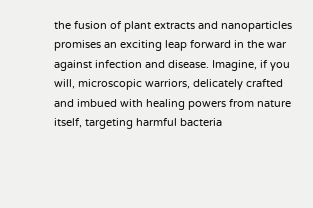the fusion of plant extracts and nanoparticles promises an exciting leap forward in the war against infection and disease. Imagine, if you will, microscopic warriors, delicately crafted and imbued with healing powers from nature itself, targeting harmful bacteria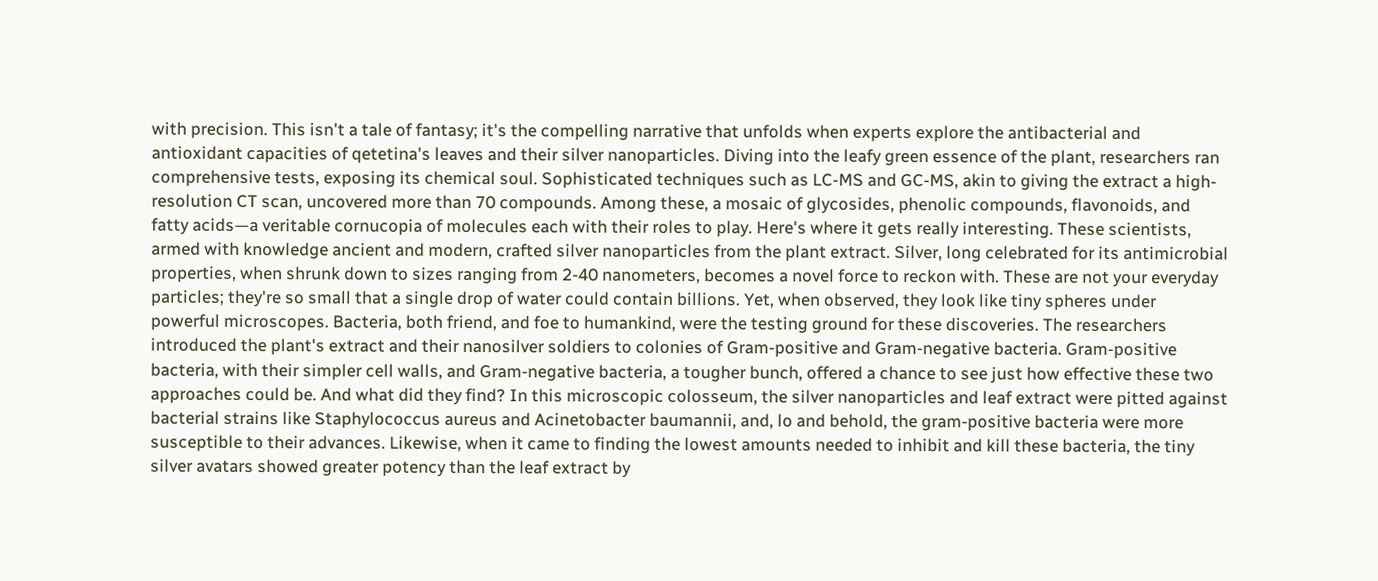with precision. This isn't a tale of fantasy; it's the compelling narrative that unfolds when experts explore the antibacterial and antioxidant capacities of qetetina's leaves and their silver nanoparticles. Diving into the leafy green essence of the plant, researchers ran comprehensive tests, exposing its chemical soul. Sophisticated techniques such as LC-MS and GC-MS, akin to giving the extract a high-resolution CT scan, uncovered more than 70 compounds. Among these, a mosaic of glycosides, phenolic compounds, flavonoids, and fatty acids—a veritable cornucopia of molecules each with their roles to play. Here's where it gets really interesting. These scientists, armed with knowledge ancient and modern, crafted silver nanoparticles from the plant extract. Silver, long celebrated for its antimicrobial properties, when shrunk down to sizes ranging from 2-40 nanometers, becomes a novel force to reckon with. These are not your everyday particles; they're so small that a single drop of water could contain billions. Yet, when observed, they look like tiny spheres under powerful microscopes. Bacteria, both friend, and foe to humankind, were the testing ground for these discoveries. The researchers introduced the plant's extract and their nanosilver soldiers to colonies of Gram-positive and Gram-negative bacteria. Gram-positive bacteria, with their simpler cell walls, and Gram-negative bacteria, a tougher bunch, offered a chance to see just how effective these two approaches could be. And what did they find? In this microscopic colosseum, the silver nanoparticles and leaf extract were pitted against bacterial strains like Staphylococcus aureus and Acinetobacter baumannii, and, lo and behold, the gram-positive bacteria were more susceptible to their advances. Likewise, when it came to finding the lowest amounts needed to inhibit and kill these bacteria, the tiny silver avatars showed greater potency than the leaf extract by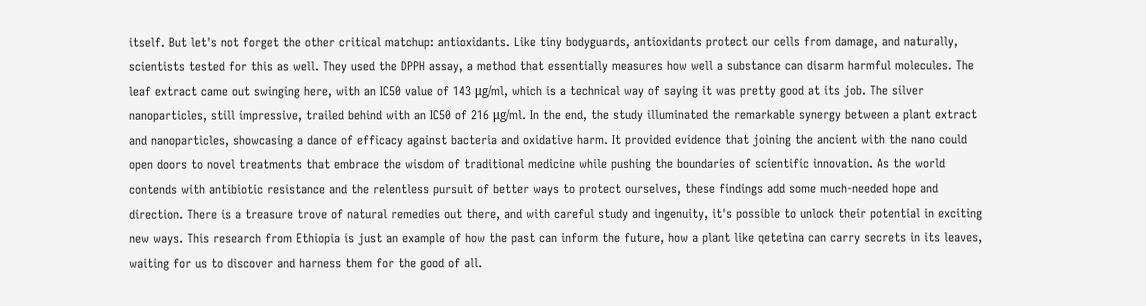itself. But let's not forget the other critical matchup: antioxidants. Like tiny bodyguards, antioxidants protect our cells from damage, and naturally, scientists tested for this as well. They used the DPPH assay, a method that essentially measures how well a substance can disarm harmful molecules. The leaf extract came out swinging here, with an IC50 value of 143 μg/ml, which is a technical way of saying it was pretty good at its job. The silver nanoparticles, still impressive, trailed behind with an IC50 of 216 μg/ml. In the end, the study illuminated the remarkable synergy between a plant extract and nanoparticles, showcasing a dance of efficacy against bacteria and oxidative harm. It provided evidence that joining the ancient with the nano could open doors to novel treatments that embrace the wisdom of traditional medicine while pushing the boundaries of scientific innovation. As the world contends with antibiotic resistance and the relentless pursuit of better ways to protect ourselves, these findings add some much-needed hope and direction. There is a treasure trove of natural remedies out there, and with careful study and ingenuity, it's possible to unlock their potential in exciting new ways. This research from Ethiopia is just an example of how the past can inform the future, how a plant like qetetina can carry secrets in its leaves, waiting for us to discover and harness them for the good of all.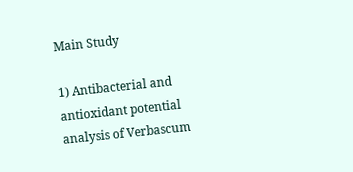Main Study

1) Antibacterial and antioxidant potential analysis of Verbascum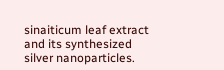sinaiticum leaf extract and its synthesized silver nanoparticles.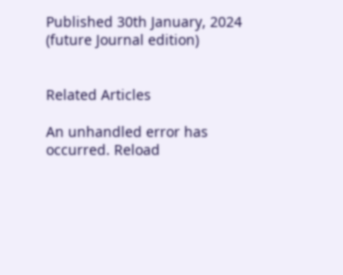Published 30th January, 2024 (future Journal edition)


Related Articles

An unhandled error has occurred. Reload